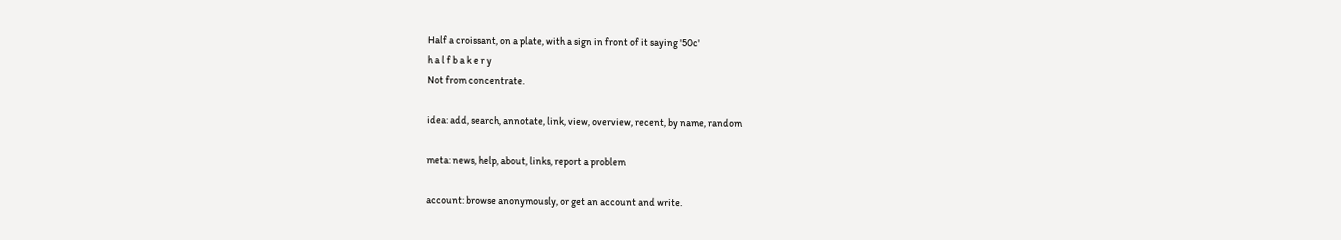Half a croissant, on a plate, with a sign in front of it saying '50c'
h a l f b a k e r y
Not from concentrate.

idea: add, search, annotate, link, view, overview, recent, by name, random

meta: news, help, about, links, report a problem

account: browse anonymously, or get an account and write.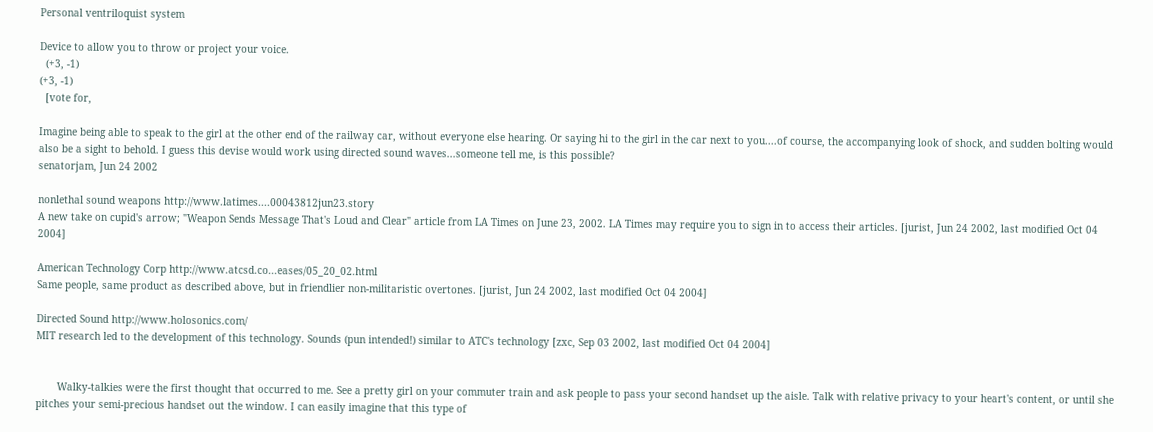Personal ventriloquist system

Device to allow you to throw or project your voice.
  (+3, -1)
(+3, -1)
  [vote for,

Imagine being able to speak to the girl at the other end of the railway car, without everyone else hearing. Or saying hi to the girl in the car next to you....of course, the accompanying look of shock, and sudden bolting would also be a sight to behold. I guess this devise would work using directed sound waves...someone tell me, is this possible?
senatorjam, Jun 24 2002

nonlethal sound weapons http://www.latimes....00043812jun23.story
A new take on cupid's arrow; "Weapon Sends Message That's Loud and Clear" article from LA Times on June 23, 2002. LA Times may require you to sign in to access their articles. [jurist, Jun 24 2002, last modified Oct 04 2004]

American Technology Corp http://www.atcsd.co...eases/05_20_02.html
Same people, same product as described above, but in friendlier non-militaristic overtones. [jurist, Jun 24 2002, last modified Oct 04 2004]

Directed Sound http://www.holosonics.com/
MIT research led to the development of this technology. Sounds (pun intended!) similar to ATC's technology [zxc, Sep 03 2002, last modified Oct 04 2004]


       Walky-talkies were the first thought that occurred to me. See a pretty girl on your commuter train and ask people to pass your second handset up the aisle. Talk with relative privacy to your heart's content, or until she pitches your semi-precious handset out the window. I can easily imagine that this type of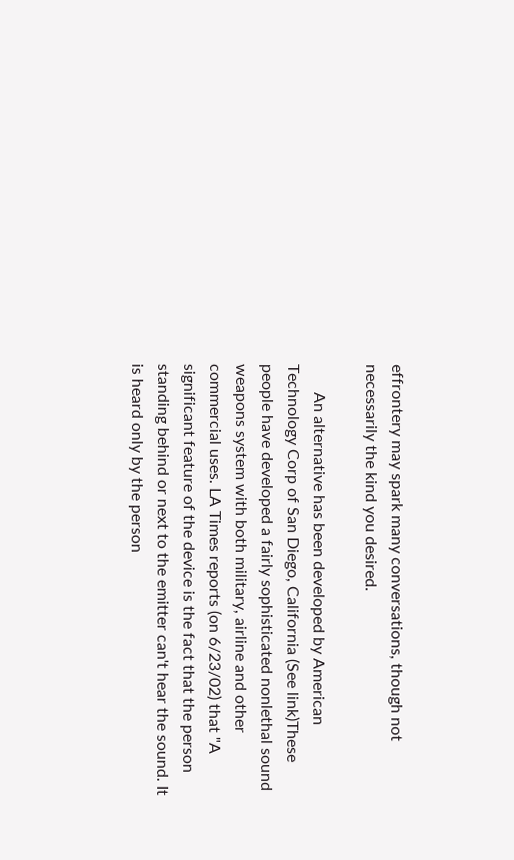effrontery may spark many conversations, though not necessarily the kind you desired.

       An alternative has been developed by American Technology Corp of San Diego, California (See link)These people have developed a fairly sophisticated nonlethal sound weapons system with both military, airline and other commercial uses. LA Times reports (on 6/23/02) that "A significant feature of the device is the fact that the person standing behind or next to the emitter can't hear the sound. It is heard only by the person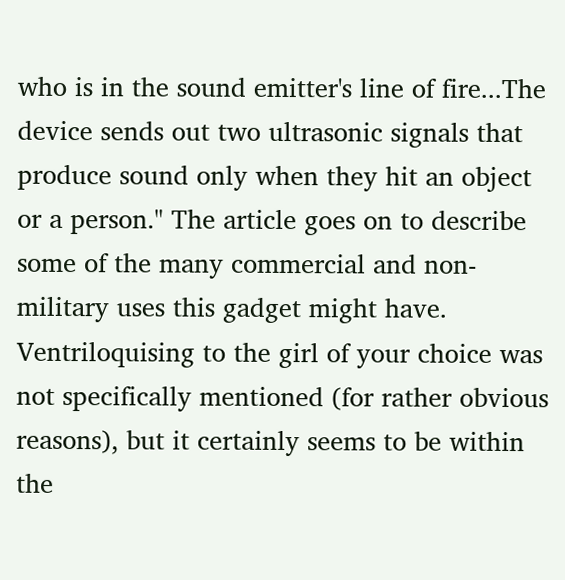who is in the sound emitter's line of fire...The device sends out two ultrasonic signals that produce sound only when they hit an object or a person." The article goes on to describe some of the many commercial and non-military uses this gadget might have. Ventriloquising to the girl of your choice was not specifically mentioned (for rather obvious reasons), but it certainly seems to be within the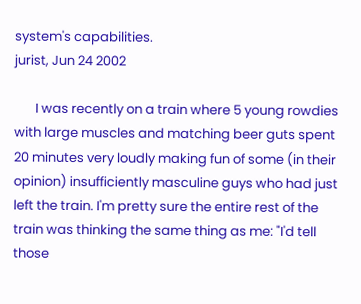system's capabilities.
jurist, Jun 24 2002

       I was recently on a train where 5 young rowdies with large muscles and matching beer guts spent 20 minutes very loudly making fun of some (in their opinion) insufficiently masculine guys who had just left the train. I'm pretty sure the entire rest of the train was thinking the same thing as me: "I'd tell those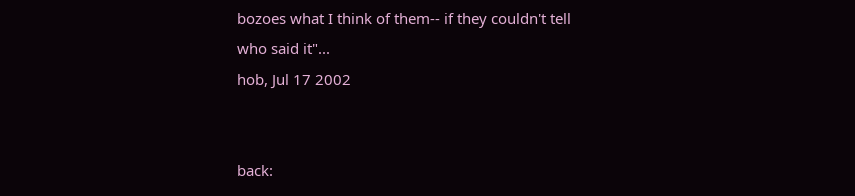bozoes what I think of them-- if they couldn't tell who said it"...
hob, Jul 17 2002


back: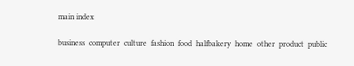main index

business  computer  culture  fashion  food  halfbakery  home  other  product  public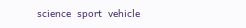science  sport  vehicle